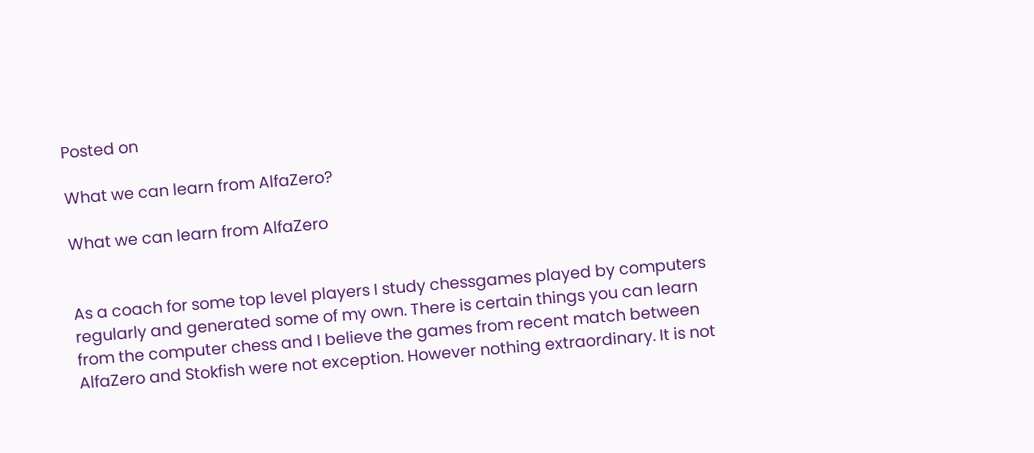Posted on

What we can learn from AlfaZero?

What we can learn from AlfaZero


As a coach for some top level players I study chessgames played by computers regularly and generated some of my own. There is certain things you can learn from the computer chess and I believe the games from recent match between AlfaZero and Stokfish were not exception. However nothing extraordinary. It is not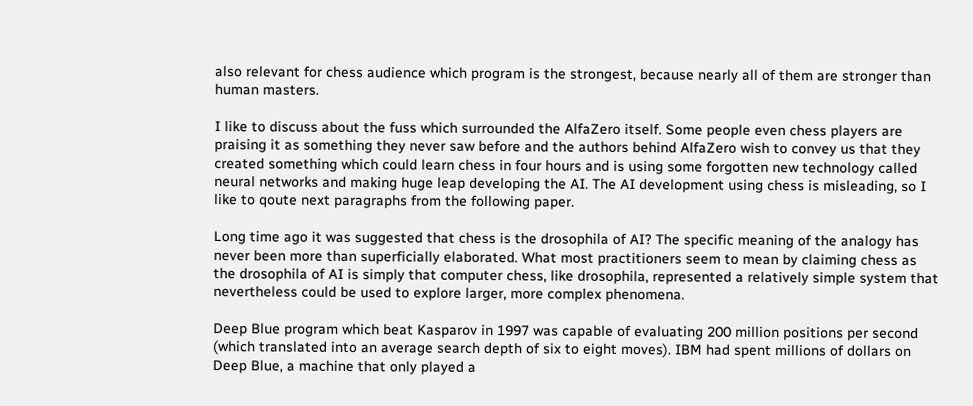also relevant for chess audience which program is the strongest, because nearly all of them are stronger than human masters.

I like to discuss about the fuss which surrounded the AlfaZero itself. Some people even chess players are praising it as something they never saw before and the authors behind AlfaZero wish to convey us that they created something which could learn chess in four hours and is using some forgotten new technology called neural networks and making huge leap developing the AI. The AI development using chess is misleading, so I like to qoute next paragraphs from the following paper.

Long time ago it was suggested that chess is the drosophila of AI? The specific meaning of the analogy has never been more than superficially elaborated. What most practitioners seem to mean by claiming chess as the drosophila of AI is simply that computer chess, like drosophila, represented a relatively simple system that nevertheless could be used to explore larger, more complex phenomena.

Deep Blue program which beat Kasparov in 1997 was capable of evaluating 200 million positions per second (which translated into an average search depth of six to eight moves). IBM had spent millions of dollars on Deep Blue, a machine that only played a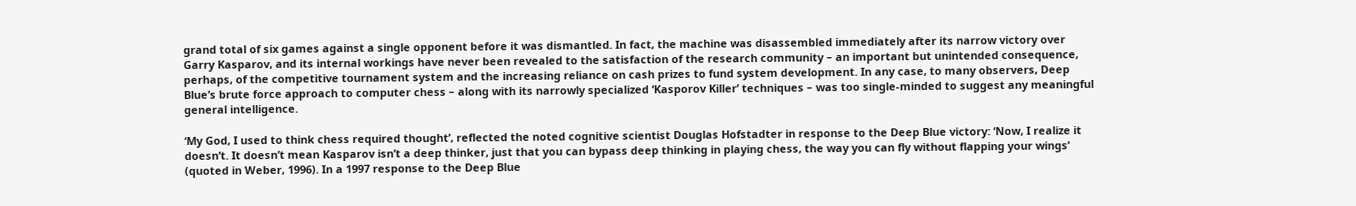grand total of six games against a single opponent before it was dismantled. In fact, the machine was disassembled immediately after its narrow victory over Garry Kasparov, and its internal workings have never been revealed to the satisfaction of the research community – an important but unintended consequence, perhaps, of the competitive tournament system and the increasing reliance on cash prizes to fund system development. In any case, to many observers, Deep Blue’s brute force approach to computer chess – along with its narrowly specialized ‘Kasporov Killer’ techniques – was too single-minded to suggest any meaningful general intelligence.

‘My God, I used to think chess required thought’, reflected the noted cognitive scientist Douglas Hofstadter in response to the Deep Blue victory: ‘Now, I realize it doesn’t. It doesn’t mean Kasparov isn’t a deep thinker, just that you can bypass deep thinking in playing chess, the way you can fly without flapping your wings’ (quoted in Weber, 1996). In a 1997 response to the Deep Blue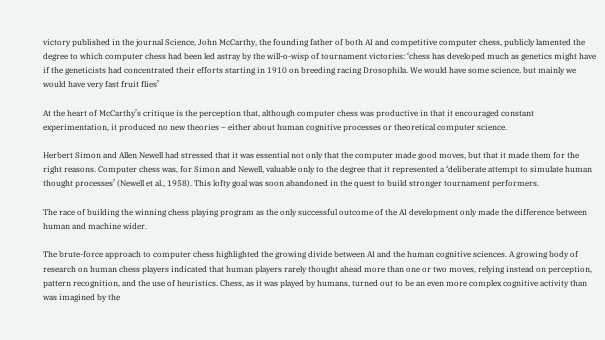victory published in the journal Science, John McCarthy, the founding father of both AI and competitive computer chess, publicly lamented the degree to which computer chess had been led astray by the will-o-wisp of tournament victories: ‘chess has developed much as genetics might have if the geneticists had concentrated their efforts starting in 1910 on breeding racing Drosophila. We would have some science, but mainly we would have very fast fruit flies’

At the heart of McCarthy’s critique is the perception that, although computer chess was productive in that it encouraged constant experimentation, it produced no new theories – either about human cognitive processes or theoretical computer science.

Herbert Simon and Allen Newell had stressed that it was essential not only that the computer made good moves, but that it made them for the right reasons. Computer chess was, for Simon and Newell, valuable only to the degree that it represented a ‘deliberate attempt to simulate human thought processes’ (Newell et al., 1958). This lofty goal was soon abandoned in the quest to build stronger tournament performers.

The race of building the winning chess playing program as the only successful outcome of the AI development only made the difference between human and machine wider.

The brute-force approach to computer chess highlighted the growing divide between AI and the human cognitive sciences. A growing body of research on human chess players indicated that human players rarely thought ahead more than one or two moves, relying instead on perception, pattern recognition, and the use of heuristics. Chess, as it was played by humans, turned out to be an even more complex cognitive activity than was imagined by the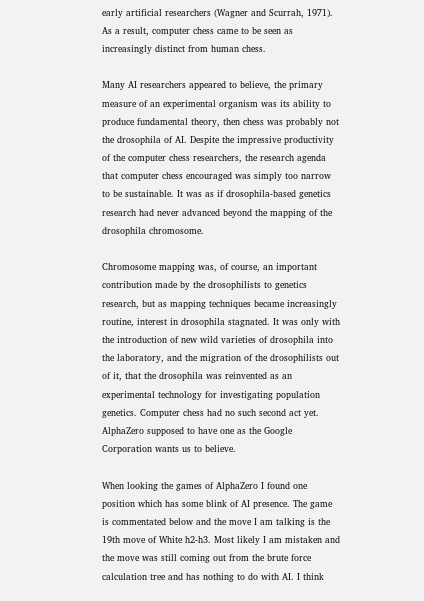early artificial researchers (Wagner and Scurrah, 1971). As a result, computer chess came to be seen as increasingly distinct from human chess.

Many AI researchers appeared to believe, the primary measure of an experimental organism was its ability to produce fundamental theory, then chess was probably not the drosophila of AI. Despite the impressive productivity of the computer chess researchers, the research agenda that computer chess encouraged was simply too narrow to be sustainable. It was as if drosophila-based genetics research had never advanced beyond the mapping of the drosophila chromosome.

Chromosome mapping was, of course, an important contribution made by the drosophilists to genetics research, but as mapping techniques became increasingly routine, interest in drosophila stagnated. It was only with the introduction of new wild varieties of drosophila into the laboratory, and the migration of the drosophilists out of it, that the drosophila was reinvented as an experimental technology for investigating population genetics. Computer chess had no such second act yet. AlphaZero supposed to have one as the Google Corporation wants us to believe.

When looking the games of AlphaZero I found one position which has some blink of AI presence. The game is commentated below and the move I am talking is the 19th move of White h2-h3. Most likely I am mistaken and the move was still coming out from the brute force calculation tree and has nothing to do with AI. I think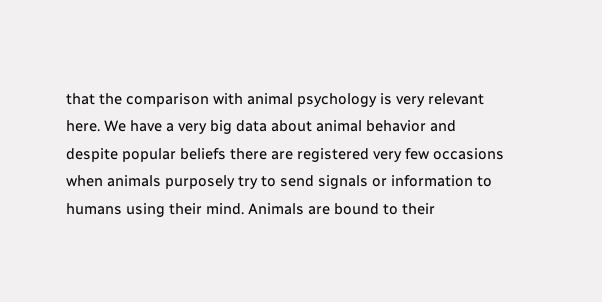that the comparison with animal psychology is very relevant here. We have a very big data about animal behavior and despite popular beliefs there are registered very few occasions when animals purposely try to send signals or information to humans using their mind. Animals are bound to their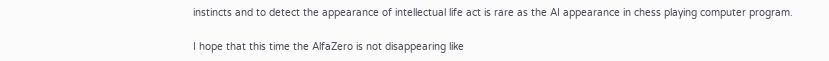instincts and to detect the appearance of intellectual life act is rare as the AI appearance in chess playing computer program.

I hope that this time the AlfaZero is not disappearing like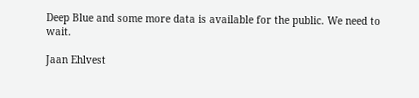Deep Blue and some more data is available for the public. We need to wait.

Jaan Ehlvest